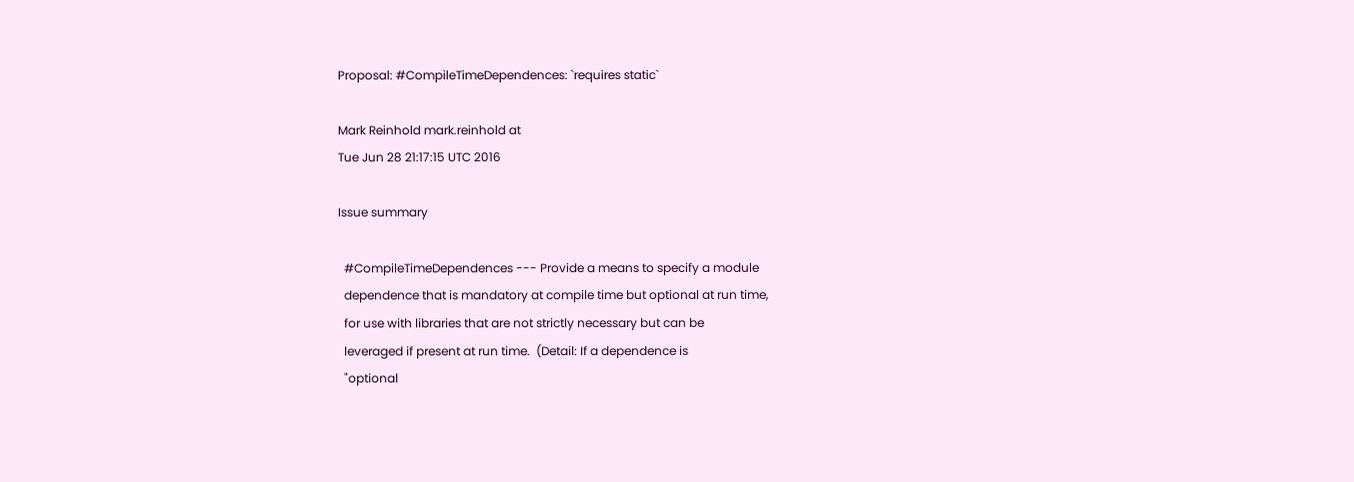Proposal: #CompileTimeDependences: `requires static`

Mark Reinhold mark.reinhold at
Tue Jun 28 21:17:15 UTC 2016

Issue summary

  #CompileTimeDependences --- Provide a means to specify a module
  dependence that is mandatory at compile time but optional at run time,
  for use with libraries that are not strictly necessary but can be
  leveraged if present at run time.  (Detail: If a dependence is
  "optional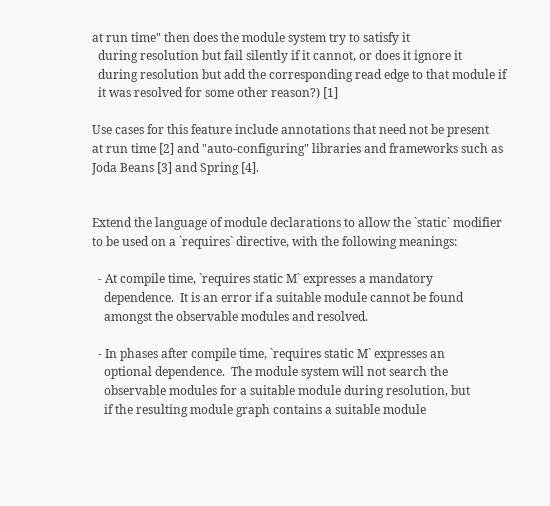at run time" then does the module system try to satisfy it
  during resolution but fail silently if it cannot, or does it ignore it
  during resolution but add the corresponding read edge to that module if
  it was resolved for some other reason?) [1]

Use cases for this feature include annotations that need not be present
at run time [2] and "auto-configuring" libraries and frameworks such as
Joda Beans [3] and Spring [4].


Extend the language of module declarations to allow the `static` modifier
to be used on a `requires` directive, with the following meanings:

  - At compile time, `requires static M` expresses a mandatory
    dependence.  It is an error if a suitable module cannot be found
    amongst the observable modules and resolved.

  - In phases after compile time, `requires static M` expresses an
    optional dependence.  The module system will not search the
    observable modules for a suitable module during resolution, but
    if the resulting module graph contains a suitable module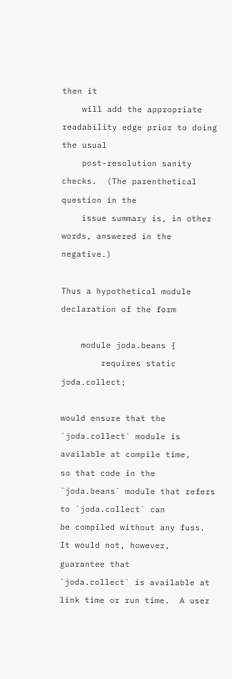then it
    will add the appropriate readability edge prior to doing the usual
    post-resolution sanity checks.  (The parenthetical question in the
    issue summary is, in other words, answered in the negative.)

Thus a hypothetical module declaration of the form

    module joda.beans {
        requires static joda.collect;

would ensure that the `joda.collect` module is available at compile time,
so that code in the `joda.beans` module that refers to `joda.collect` can
be compiled without any fuss.  It would not, however, guarantee that
`joda.collect` is available at link time or run time.  A user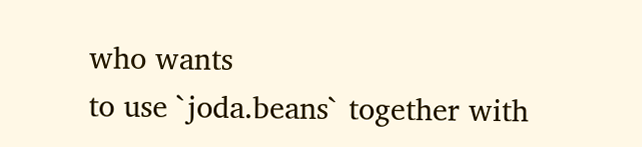who wants
to use `joda.beans` together with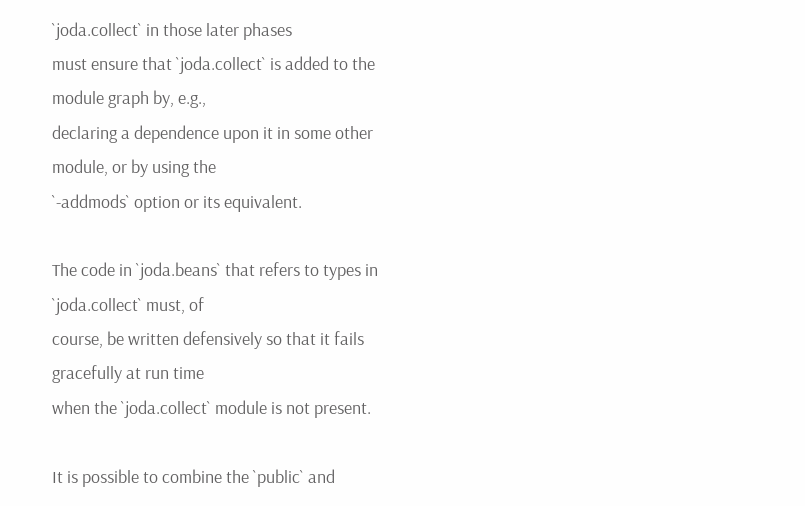`joda.collect` in those later phases
must ensure that `joda.collect` is added to the module graph by, e.g.,
declaring a dependence upon it in some other module, or by using the
`-addmods` option or its equivalent.

The code in `joda.beans` that refers to types in `joda.collect` must, of
course, be written defensively so that it fails gracefully at run time
when the `joda.collect` module is not present.

It is possible to combine the `public` and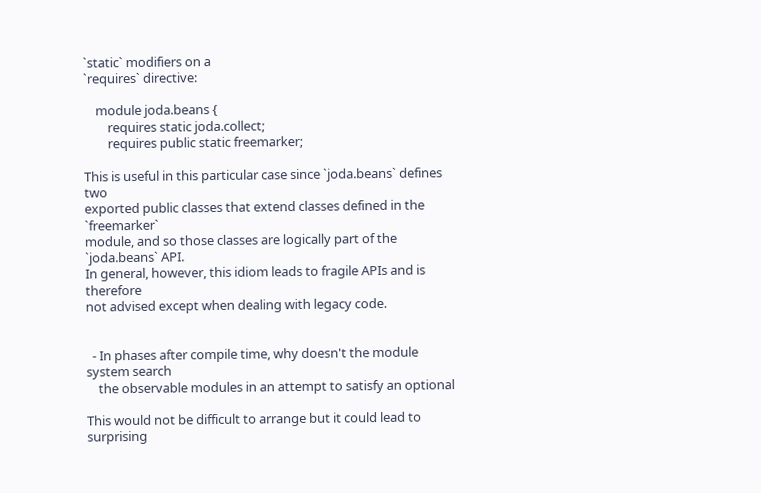`static` modifiers on a
`requires` directive:

    module joda.beans {
        requires static joda.collect;
        requires public static freemarker;

This is useful in this particular case since `joda.beans` defines two
exported public classes that extend classes defined in the `freemarker`
module, and so those classes are logically part of the `joda.beans` API.
In general, however, this idiom leads to fragile APIs and is therefore
not advised except when dealing with legacy code.


  - In phases after compile time, why doesn't the module system search
    the observable modules in an attempt to satisfy an optional

This would not be difficult to arrange but it could lead to surprising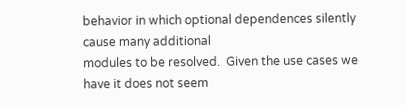behavior in which optional dependences silently cause many additional
modules to be resolved.  Given the use cases we have it does not seem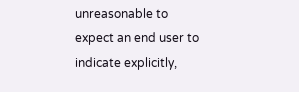unreasonable to expect an end user to indicate explicitly,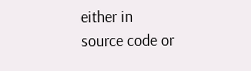either in
source code or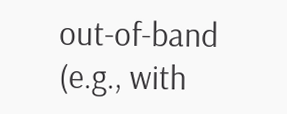out-of-band (e.g., with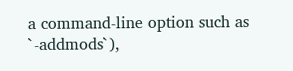a command-line option such as
`-addmods`),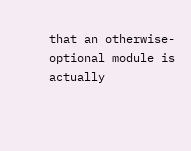that an otherwise-optional module is actually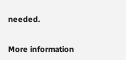needed.


More information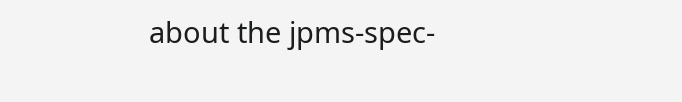about the jpms-spec-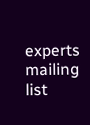experts mailing list